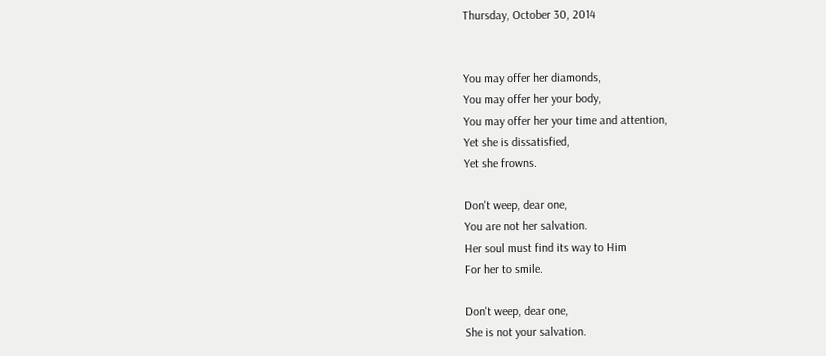Thursday, October 30, 2014


You may offer her diamonds,
You may offer her your body,
You may offer her your time and attention,
Yet she is dissatisfied,
Yet she frowns.

Don't weep, dear one,
You are not her salvation.
Her soul must find its way to Him
For her to smile.

Don't weep, dear one,
She is not your salvation.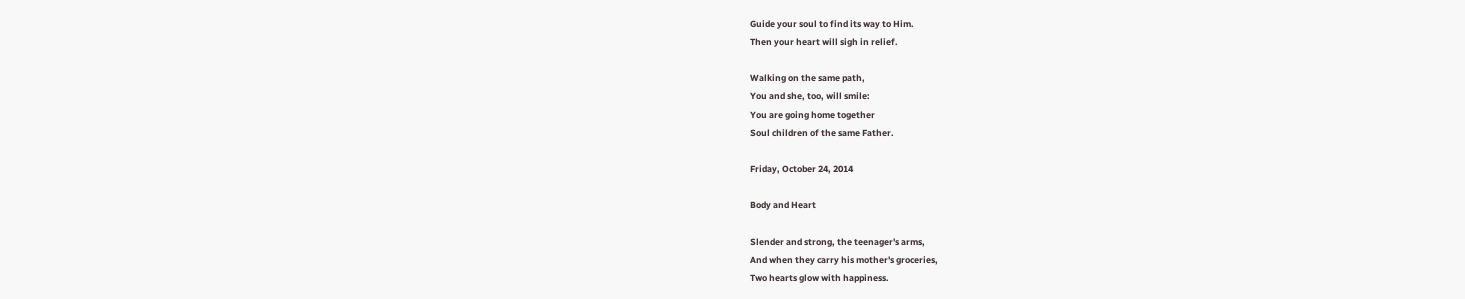Guide your soul to find its way to Him.
Then your heart will sigh in relief.

Walking on the same path,
You and she, too, will smile:
You are going home together
Soul children of the same Father.

Friday, October 24, 2014

Body and Heart

Slender and strong, the teenager's arms,
And when they carry his mother's groceries,
Two hearts glow with happiness.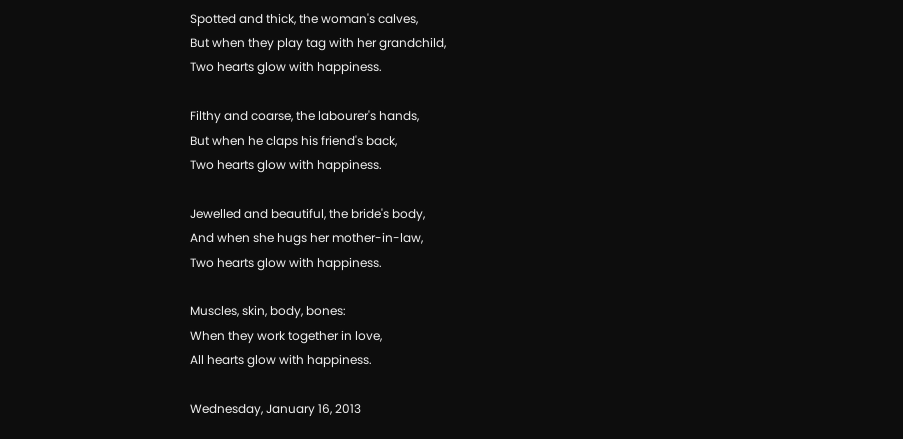Spotted and thick, the woman's calves,
But when they play tag with her grandchild,
Two hearts glow with happiness.

Filthy and coarse, the labourer's hands,
But when he claps his friend's back,
Two hearts glow with happiness.

Jewelled and beautiful, the bride's body,
And when she hugs her mother-in-law,
Two hearts glow with happiness.

Muscles, skin, body, bones:
When they work together in love,
All hearts glow with happiness.

Wednesday, January 16, 2013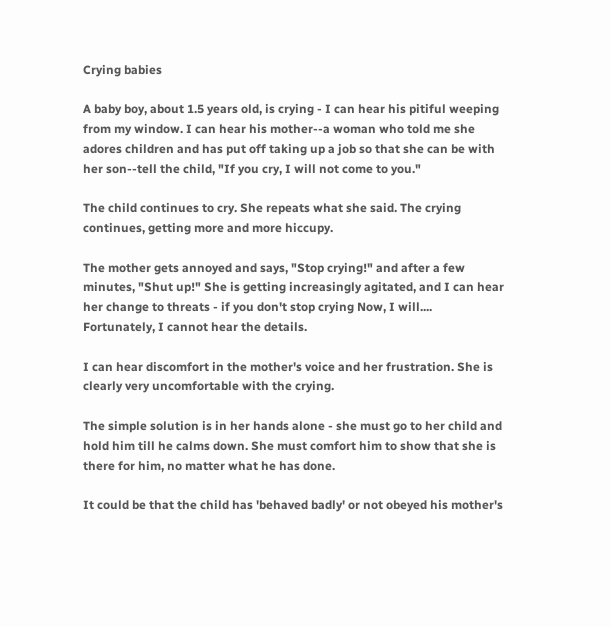Crying babies

A baby boy, about 1.5 years old, is crying - I can hear his pitiful weeping from my window. I can hear his mother--a woman who told me she adores children and has put off taking up a job so that she can be with her son--tell the child, "If you cry, I will not come to you."

The child continues to cry. She repeats what she said. The crying continues, getting more and more hiccupy.

The mother gets annoyed and says, "Stop crying!" and after a few minutes, "Shut up!" She is getting increasingly agitated, and I can hear her change to threats - if you don't stop crying Now, I will.... Fortunately, I cannot hear the details.

I can hear discomfort in the mother's voice and her frustration. She is clearly very uncomfortable with the crying.

The simple solution is in her hands alone - she must go to her child and hold him till he calms down. She must comfort him to show that she is there for him, no matter what he has done.

It could be that the child has 'behaved badly' or not obeyed his mother's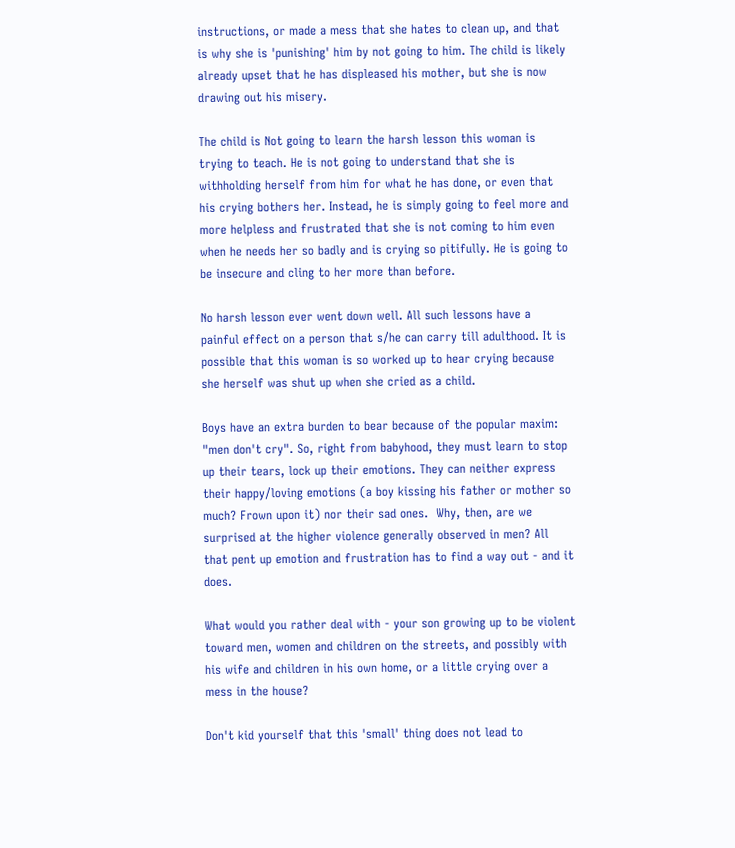instructions, or made a mess that she hates to clean up, and that is why she is 'punishing' him by not going to him. The child is likely already upset that he has displeased his mother, but she is now drawing out his misery.

The child is Not going to learn the harsh lesson this woman is trying to teach. He is not going to understand that she is withholding herself from him for what he has done, or even that his crying bothers her. Instead, he is simply going to feel more and more helpless and frustrated that she is not coming to him even when he needs her so badly and is crying so pitifully. He is going to be insecure and cling to her more than before.

No harsh lesson ever went down well. All such lessons have a painful effect on a person that s/he can carry till adulthood. It is possible that this woman is so worked up to hear crying because she herself was shut up when she cried as a child.

Boys have an extra burden to bear because of the popular maxim: "men don't cry". So, right from babyhood, they must learn to stop up their tears, lock up their emotions. They can neither express their happy/loving emotions (a boy kissing his father or mother so much? Frown upon it) nor their sad ones.  Why, then, are we surprised at the higher violence generally observed in men? All that pent up emotion and frustration has to find a way out - and it does.

What would you rather deal with - your son growing up to be violent toward men, women and children on the streets, and possibly with his wife and children in his own home, or a little crying over a mess in the house?

Don't kid yourself that this 'small' thing does not lead to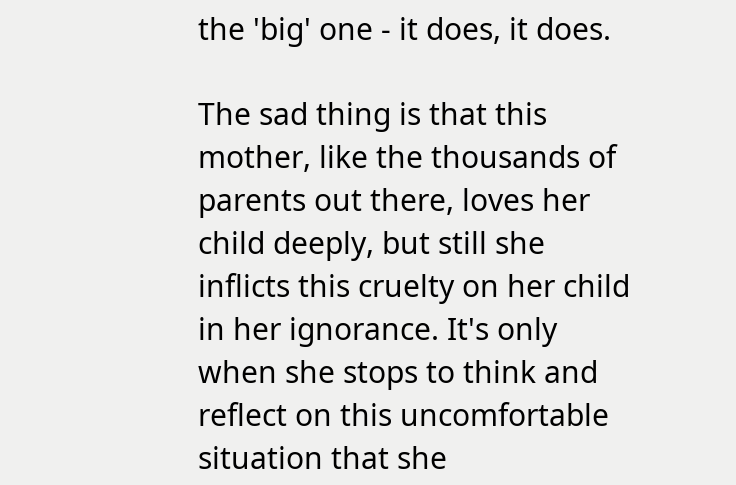the 'big' one - it does, it does.

The sad thing is that this mother, like the thousands of parents out there, loves her child deeply, but still she inflicts this cruelty on her child in her ignorance. It's only when she stops to think and reflect on this uncomfortable situation that she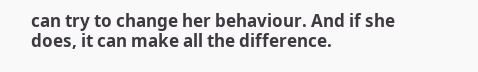can try to change her behaviour. And if she does, it can make all the difference.